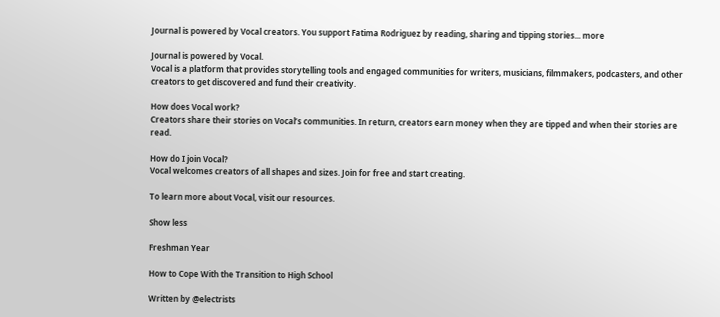Journal is powered by Vocal creators. You support Fatima Rodriguez by reading, sharing and tipping stories... more

Journal is powered by Vocal.
Vocal is a platform that provides storytelling tools and engaged communities for writers, musicians, filmmakers, podcasters, and other creators to get discovered and fund their creativity.

How does Vocal work?
Creators share their stories on Vocal’s communities. In return, creators earn money when they are tipped and when their stories are read.

How do I join Vocal?
Vocal welcomes creators of all shapes and sizes. Join for free and start creating.

To learn more about Vocal, visit our resources.

Show less

Freshman Year

How to Cope With the Transition to High School

Written by @electrists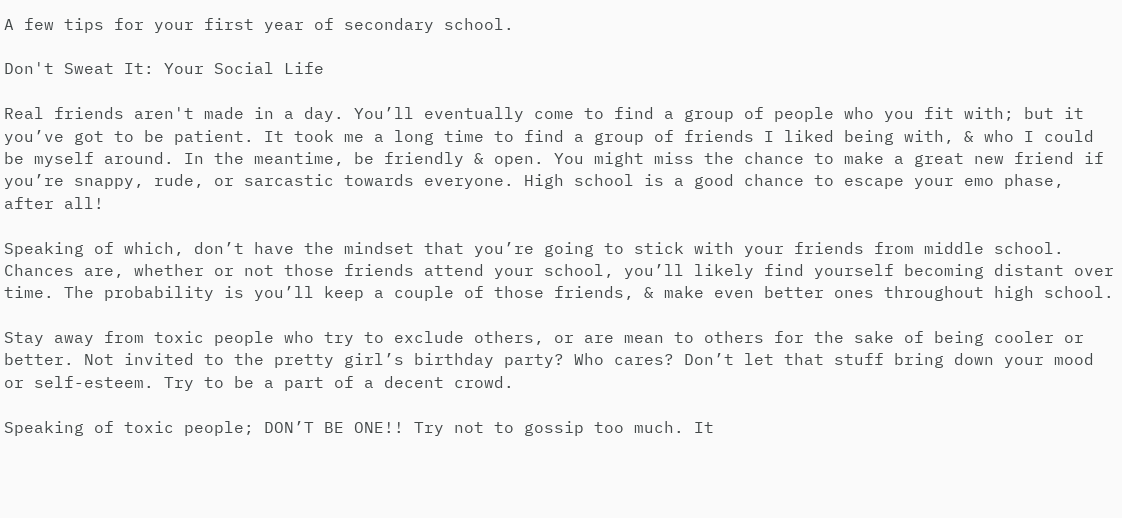A few tips for your first year of secondary school.

Don't Sweat It: Your Social Life

Real friends aren't made in a day. You’ll eventually come to find a group of people who you fit with; but it you’ve got to be patient. It took me a long time to find a group of friends I liked being with, & who I could be myself around. In the meantime, be friendly & open. You might miss the chance to make a great new friend if you’re snappy, rude, or sarcastic towards everyone. High school is a good chance to escape your emo phase, after all!

Speaking of which, don’t have the mindset that you’re going to stick with your friends from middle school. Chances are, whether or not those friends attend your school, you’ll likely find yourself becoming distant over time. The probability is you’ll keep a couple of those friends, & make even better ones throughout high school.

Stay away from toxic people who try to exclude others, or are mean to others for the sake of being cooler or better. Not invited to the pretty girl’s birthday party? Who cares? Don’t let that stuff bring down your mood or self-esteem. Try to be a part of a decent crowd.

Speaking of toxic people; DON’T BE ONE!! Try not to gossip too much. It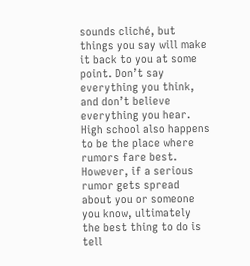sounds cliché, but things you say will make it back to you at some point. Don’t say everything you think, and don’t believe everything you hear. High school also happens to be the place where rumors fare best. However, if a serious rumor gets spread about you or someone you know, ultimately the best thing to do is tell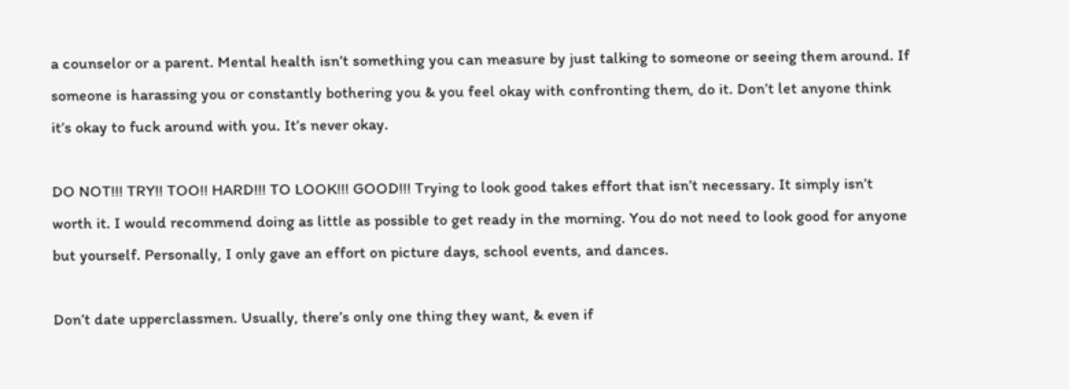a counselor or a parent. Mental health isn’t something you can measure by just talking to someone or seeing them around. If someone is harassing you or constantly bothering you & you feel okay with confronting them, do it. Don’t let anyone think it’s okay to fuck around with you. It’s never okay.

DO NOT!!! TRY!! TOO!! HARD!!! TO LOOK!!! GOOD!!! Trying to look good takes effort that isn’t necessary. It simply isn’t worth it. I would recommend doing as little as possible to get ready in the morning. You do not need to look good for anyone but yourself. Personally, I only gave an effort on picture days, school events, and dances.

Don’t date upperclassmen. Usually, there’s only one thing they want, & even if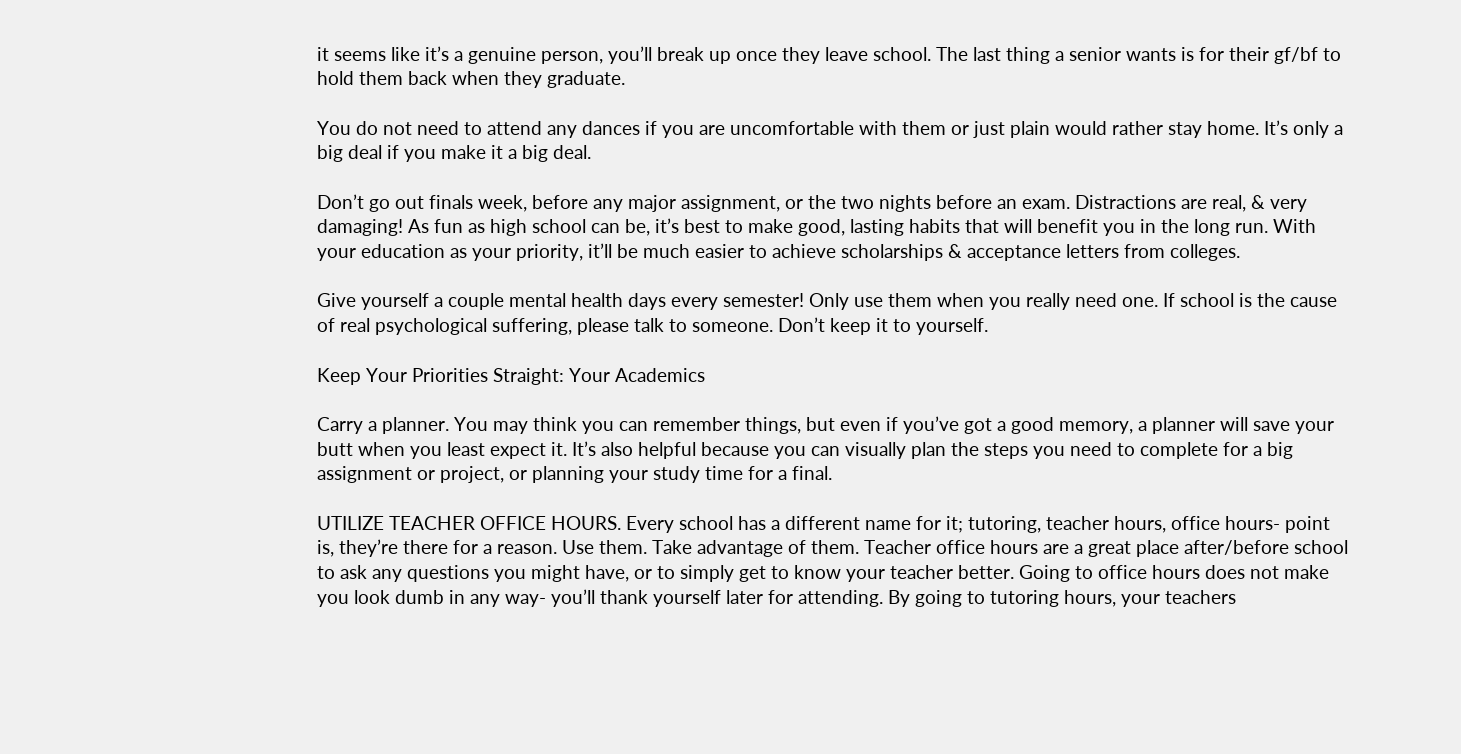it seems like it’s a genuine person, you’ll break up once they leave school. The last thing a senior wants is for their gf/bf to hold them back when they graduate.

You do not need to attend any dances if you are uncomfortable with them or just plain would rather stay home. It’s only a big deal if you make it a big deal.

Don’t go out finals week, before any major assignment, or the two nights before an exam. Distractions are real, & very damaging! As fun as high school can be, it’s best to make good, lasting habits that will benefit you in the long run. With your education as your priority, it’ll be much easier to achieve scholarships & acceptance letters from colleges.

Give yourself a couple mental health days every semester! Only use them when you really need one. If school is the cause of real psychological suffering, please talk to someone. Don’t keep it to yourself.

Keep Your Priorities Straight: Your Academics

Carry a planner. You may think you can remember things, but even if you’ve got a good memory, a planner will save your butt when you least expect it. It’s also helpful because you can visually plan the steps you need to complete for a big assignment or project, or planning your study time for a final.

UTILIZE TEACHER OFFICE HOURS. Every school has a different name for it; tutoring, teacher hours, office hours- point is, they’re there for a reason. Use them. Take advantage of them. Teacher office hours are a great place after/before school to ask any questions you might have, or to simply get to know your teacher better. Going to office hours does not make you look dumb in any way- you’ll thank yourself later for attending. By going to tutoring hours, your teachers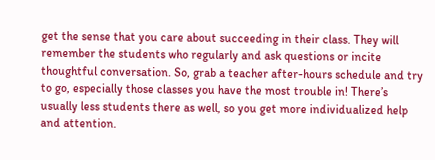get the sense that you care about succeeding in their class. They will remember the students who regularly and ask questions or incite thoughtful conversation. So, grab a teacher after-hours schedule and try to go, especially those classes you have the most trouble in! There’s usually less students there as well, so you get more individualized help and attention.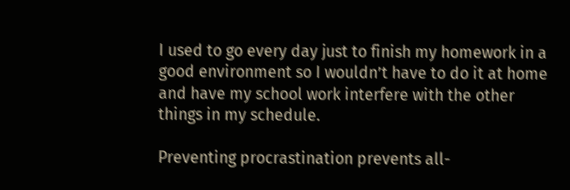I used to go every day just to finish my homework in a good environment so I wouldn’t have to do it at home and have my school work interfere with the other things in my schedule.

Preventing procrastination prevents all-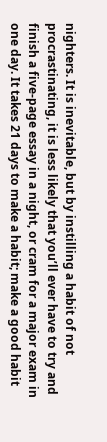nighters. It is inevitable, but by instilling a habit of not procrastinating, it is less likely that you’ll ever have to try and finish a five-page essay in a night, or cram for a major exam in one day. It takes 21 days to make a habit; make a good habit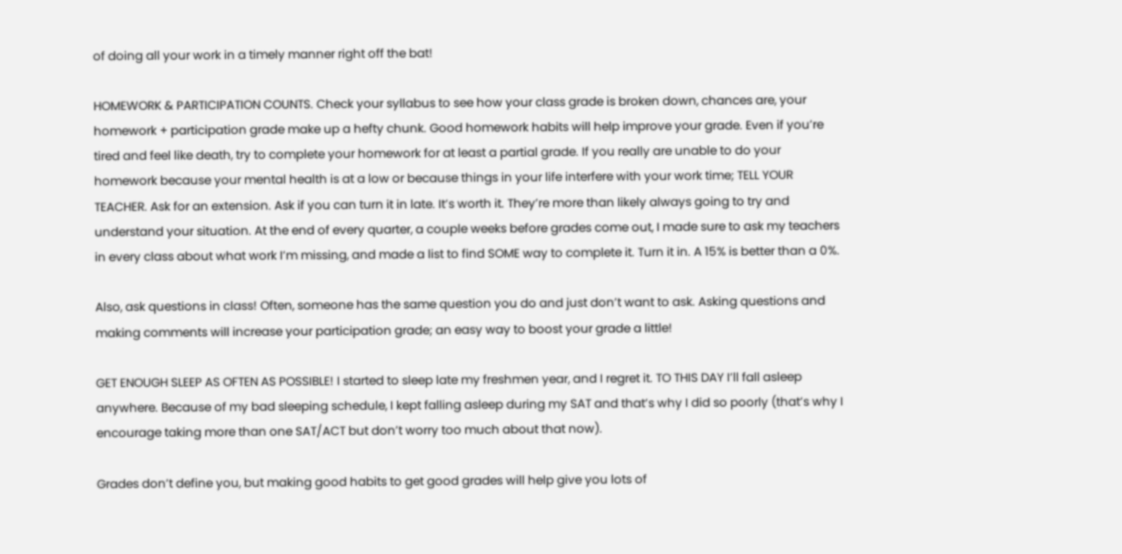of doing all your work in a timely manner right off the bat!

HOMEWORK & PARTICIPATION COUNTS. Check your syllabus to see how your class grade is broken down, chances are, your homework + participation grade make up a hefty chunk. Good homework habits will help improve your grade. Even if you’re tired and feel like death, try to complete your homework for at least a partial grade. If you really are unable to do your homework because your mental health is at a low or because things in your life interfere with your work time; TELL YOUR TEACHER. Ask for an extension. Ask if you can turn it in late. It’s worth it. They’re more than likely always going to try and understand your situation. At the end of every quarter, a couple weeks before grades come out, I made sure to ask my teachers in every class about what work I’m missing, and made a list to find SOME way to complete it. Turn it in. A 15% is better than a 0%.

Also, ask questions in class! Often, someone has the same question you do and just don’t want to ask. Asking questions and making comments will increase your participation grade; an easy way to boost your grade a little!

GET ENOUGH SLEEP AS OFTEN AS POSSIBLE! I started to sleep late my freshmen year, and I regret it. TO THIS DAY I’ll fall asleep anywhere. Because of my bad sleeping schedule, I kept falling asleep during my SAT and that’s why I did so poorly (that’s why I encourage taking more than one SAT/ACT but don’t worry too much about that now).

Grades don’t define you, but making good habits to get good grades will help give you lots of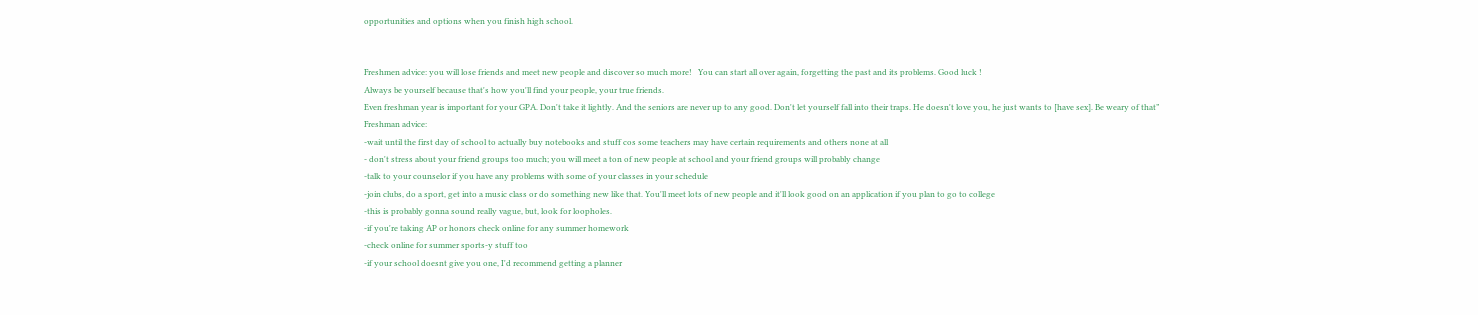opportunities and options when you finish high school.


Freshmen advice: you will lose friends and meet new people and discover so much more!   You can start all over again, forgetting the past and its problems. Good luck !
Always be yourself because that's how you'll find your people, your true friends.
Even freshman year is important for your GPA. Don't take it lightly. And the seniors are never up to any good. Don't let yourself fall into their traps. He doesn't love you, he just wants to [have sex]. Be weary of that”
Freshman advice:
-wait until the first day of school to actually buy notebooks and stuff cos some teachers may have certain requirements and others none at all
- don't stress about your friend groups too much; you will meet a ton of new people at school and your friend groups will probably change
-talk to your counselor if you have any problems with some of your classes in your schedule
-join clubs, do a sport, get into a music class or do something new like that. You'll meet lots of new people and it'll look good on an application if you plan to go to college
-this is probably gonna sound really vague, but, look for loopholes.
-if you're taking AP or honors check online for any summer homework
-check online for summer sports-y stuff too
-if your school doesnt give you one, I'd recommend getting a planner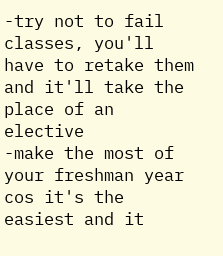-try not to fail classes, you'll have to retake them and it'll take the place of an elective
-make the most of your freshman year cos it's the easiest and it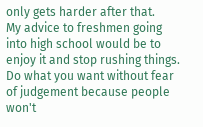only gets harder after that.
My advice to freshmen going into high school would be to enjoy it and stop rushing things. Do what you want without fear of judgement because people won't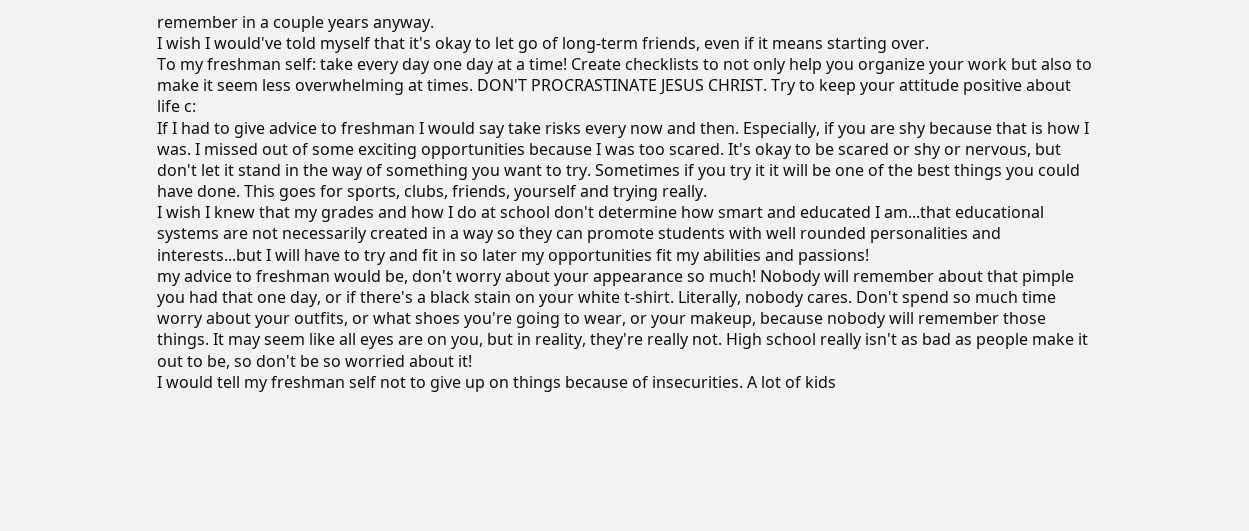remember in a couple years anyway.
I wish I would've told myself that it's okay to let go of long-term friends, even if it means starting over.
To my freshman self: take every day one day at a time! Create checklists to not only help you organize your work but also to make it seem less overwhelming at times. DON'T PROCRASTINATE JESUS CHRIST. Try to keep your attitude positive about life c:
If I had to give advice to freshman I would say take risks every now and then. Especially, if you are shy because that is how I was. I missed out of some exciting opportunities because I was too scared. It's okay to be scared or shy or nervous, but don't let it stand in the way of something you want to try. Sometimes if you try it it will be one of the best things you could have done. This goes for sports, clubs, friends, yourself and trying really.
I wish I knew that my grades and how I do at school don't determine how smart and educated I am...that educational systems are not necessarily created in a way so they can promote students with well rounded personalities and interests...but I will have to try and fit in so later my opportunities fit my abilities and passions!
my advice to freshman would be, don't worry about your appearance so much! Nobody will remember about that pimple you had that one day, or if there's a black stain on your white t-shirt. Literally, nobody cares. Don't spend so much time worry about your outfits, or what shoes you're going to wear, or your makeup, because nobody will remember those things. It may seem like all eyes are on you, but in reality, they're really not. High school really isn't as bad as people make it out to be, so don't be so worried about it!
I would tell my freshman self not to give up on things because of insecurities. A lot of kids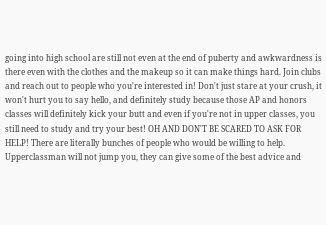going into high school are still not even at the end of puberty and awkwardness is there even with the clothes and the makeup so it can make things hard. Join clubs and reach out to people who you're interested in! Don't just stare at your crush, it won't hurt you to say hello, and definitely study because those AP and honors classes will definitely kick your butt and even if you're not in upper classes, you still need to study and try your best! OH AND DON'T BE SCARED TO ASK FOR HELP! There are literally bunches of people who would be willing to help. Upperclassman will not jump you, they can give some of the best advice and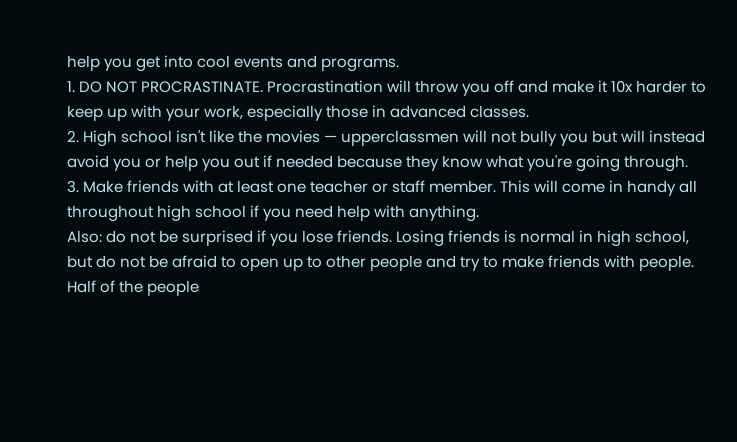help you get into cool events and programs.
1. DO NOT PROCRASTINATE. Procrastination will throw you off and make it 10x harder to keep up with your work, especially those in advanced classes.
2. High school isn't like the movies — upperclassmen will not bully you but will instead avoid you or help you out if needed because they know what you're going through.
3. Make friends with at least one teacher or staff member. This will come in handy all throughout high school if you need help with anything.
Also: do not be surprised if you lose friends. Losing friends is normal in high school, but do not be afraid to open up to other people and try to make friends with people. Half of the people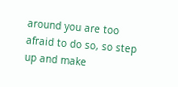around you are too afraid to do so, so step up and make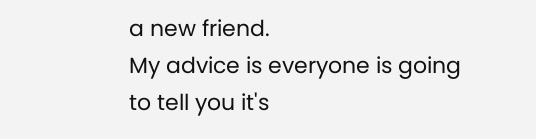a new friend.
My advice is everyone is going to tell you it's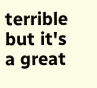terrible but it's a great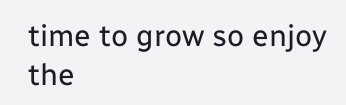time to grow so enjoy the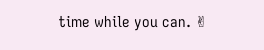time while you can. ✌